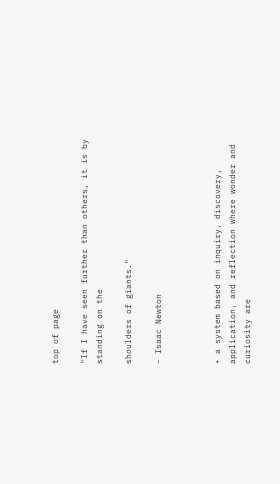top of page

"If I have seen further than others, it is by  standing on the

shoulders of giants."

- Isaac Newton



• a system based on inquiry, discovery, application, and reflection where wonder and curiosity are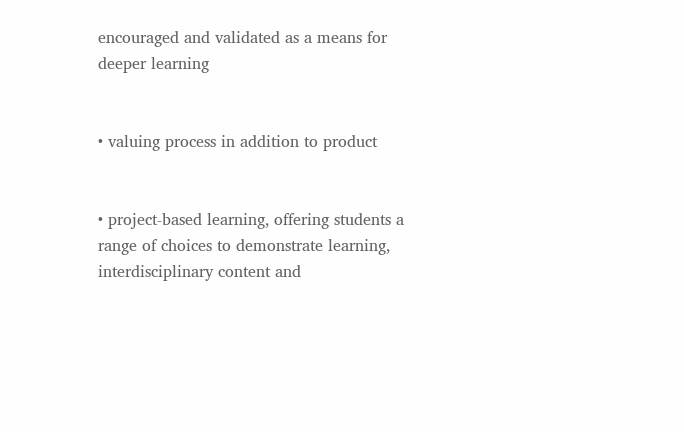encouraged and validated as a means for deeper learning


• valuing process in addition to product


• project-based learning, offering students a range of choices to demonstrate learning, interdisciplinary content and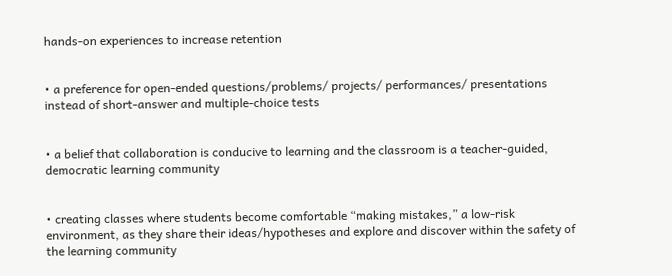hands-on experiences to increase retention


• a preference for open-ended questions/problems/ projects/ performances/ presentations instead of short-answer and multiple-choice tests


• a belief that collaboration is conducive to learning and the classroom is a teacher-guided, democratic learning community


• creating classes where students become comfortable “making mistakes,” a low-risk environment, as they share their ideas/hypotheses and explore and discover within the safety of the learning community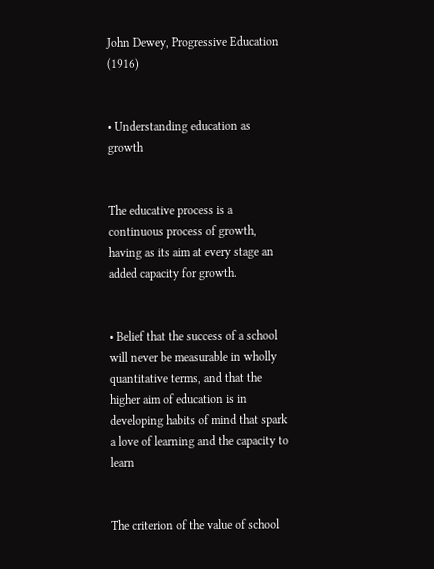John Dewey, Progressive Education (1916)


• Understanding education as growth


The educative process is a continuous process of growth, having as its aim at every stage an added capacity for growth.


• Belief that the success of a school will never be measurable in wholly quantitative terms, and that the higher aim of education is in developing habits of mind that spark a love of learning and the capacity to learn


The criterion of the value of school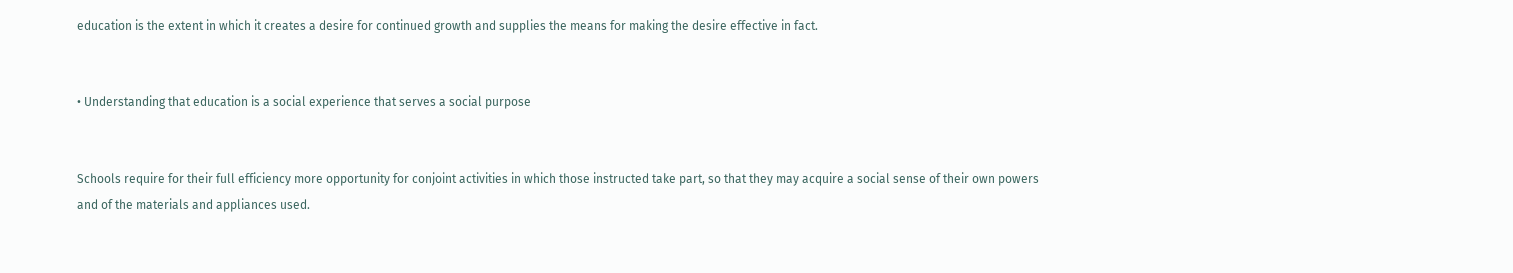education is the extent in which it creates a desire for continued growth and supplies the means for making the desire effective in fact.


• Understanding that education is a social experience that serves a social purpose


Schools require for their full efficiency more opportunity for conjoint activities in which those instructed take part, so that they may acquire a social sense of their own powers and of the materials and appliances used.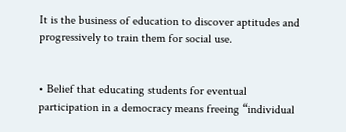It is the business of education to discover aptitudes and progressively to train them for social use.


• Belief that educating students for eventual participation in a democracy means freeing “individual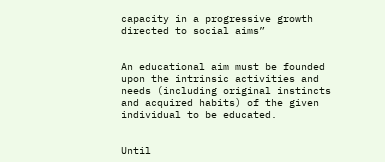capacity in a progressive growth directed to social aims”


An educational aim must be founded upon the intrinsic activities and needs (including original instincts and acquired habits) of the given individual to be educated.


Until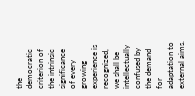the democratic criterion of the intrinsic significance of every growing experience is recognized, we shall be intellectually confused by the demand for adaptation to external aims.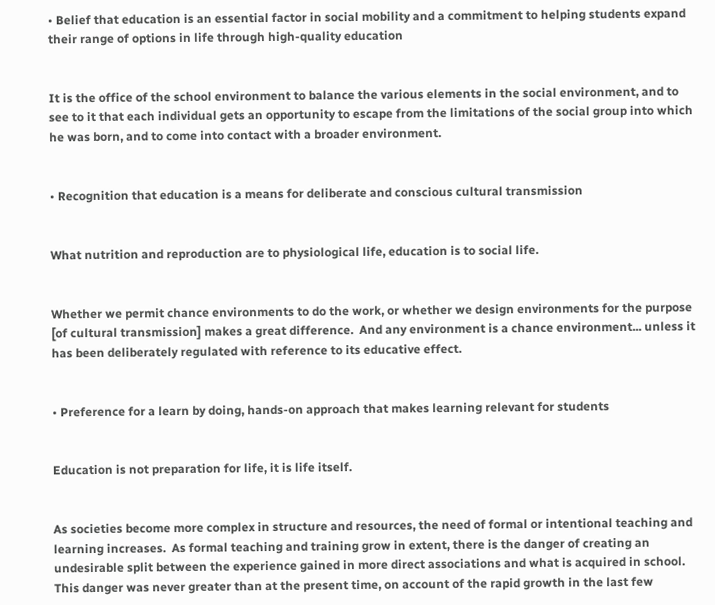• Belief that education is an essential factor in social mobility and a commitment to helping students expand their range of options in life through high-quality education


It is the office of the school environment to balance the various elements in the social environment, and to see to it that each individual gets an opportunity to escape from the limitations of the social group into which he was born, and to come into contact with a broader environment.


• Recognition that education is a means for deliberate and conscious cultural transmission


What nutrition and reproduction are to physiological life, education is to social life.


Whether we permit chance environments to do the work, or whether we design environments for the purpose [of cultural transmission] makes a great difference.  And any environment is a chance environment... unless it has been deliberately regulated with reference to its educative effect.


• Preference for a learn by doing, hands-on approach that makes learning relevant for students


Education is not preparation for life, it is life itself.


As societies become more complex in structure and resources, the need of formal or intentional teaching and learning increases.  As formal teaching and training grow in extent, there is the danger of creating an undesirable split between the experience gained in more direct associations and what is acquired in school.  This danger was never greater than at the present time, on account of the rapid growth in the last few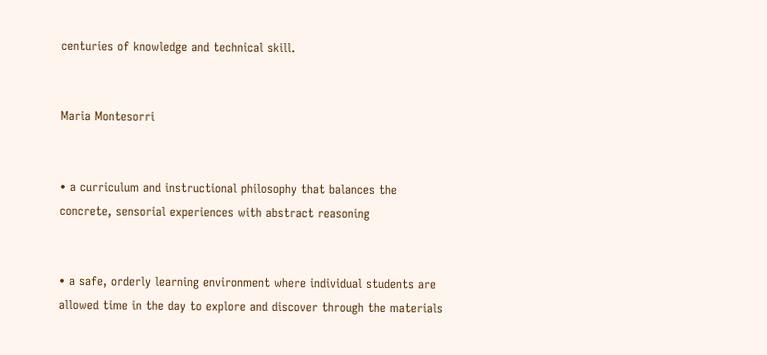centuries of knowledge and technical skill.


Maria Montesorri


• a curriculum and instructional philosophy that balances the concrete, sensorial experiences with abstract reasoning


• a safe, orderly learning environment where individual students are allowed time in the day to explore and discover through the materials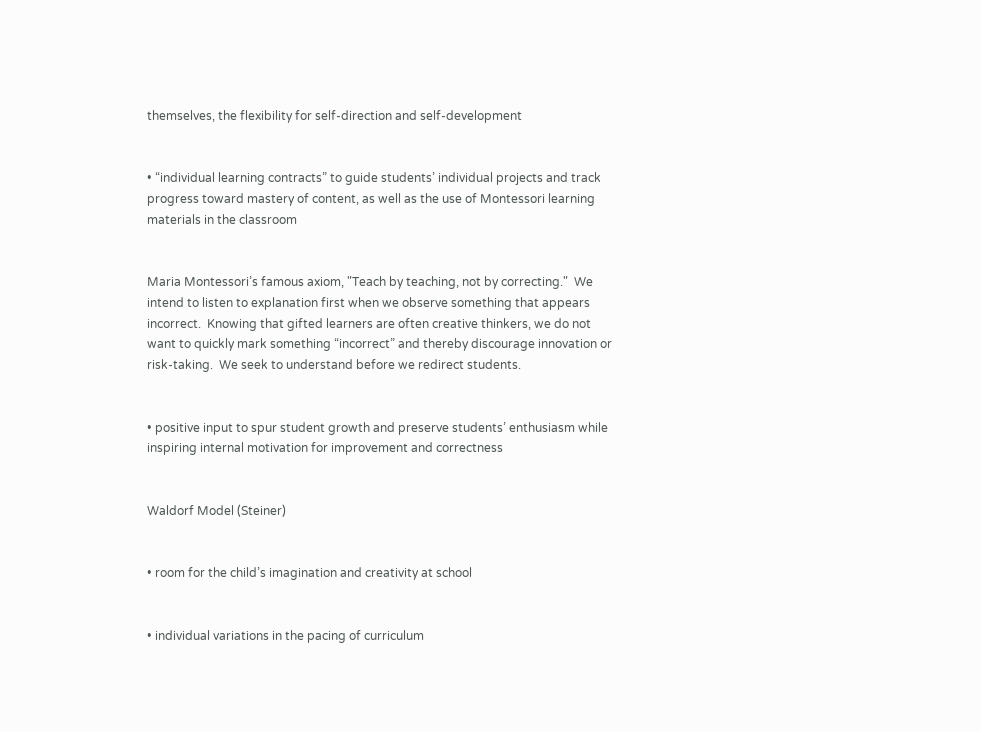themselves, the flexibility for self-direction and self-development


• “individual learning contracts” to guide students’ individual projects and track progress toward mastery of content, as well as the use of Montessori learning materials in the classroom


Maria Montessori’s famous axiom, "Teach by teaching, not by correcting."  We intend to listen to explanation first when we observe something that appears incorrect.  Knowing that gifted learners are often creative thinkers, we do not want to quickly mark something “incorrect” and thereby discourage innovation or risk-taking.  We seek to understand before we redirect students.


• positive input to spur student growth and preserve students’ enthusiasm while inspiring internal motivation for improvement and correctness


Waldorf Model (Steiner)


• room for the child’s imagination and creativity at school


• individual variations in the pacing of curriculum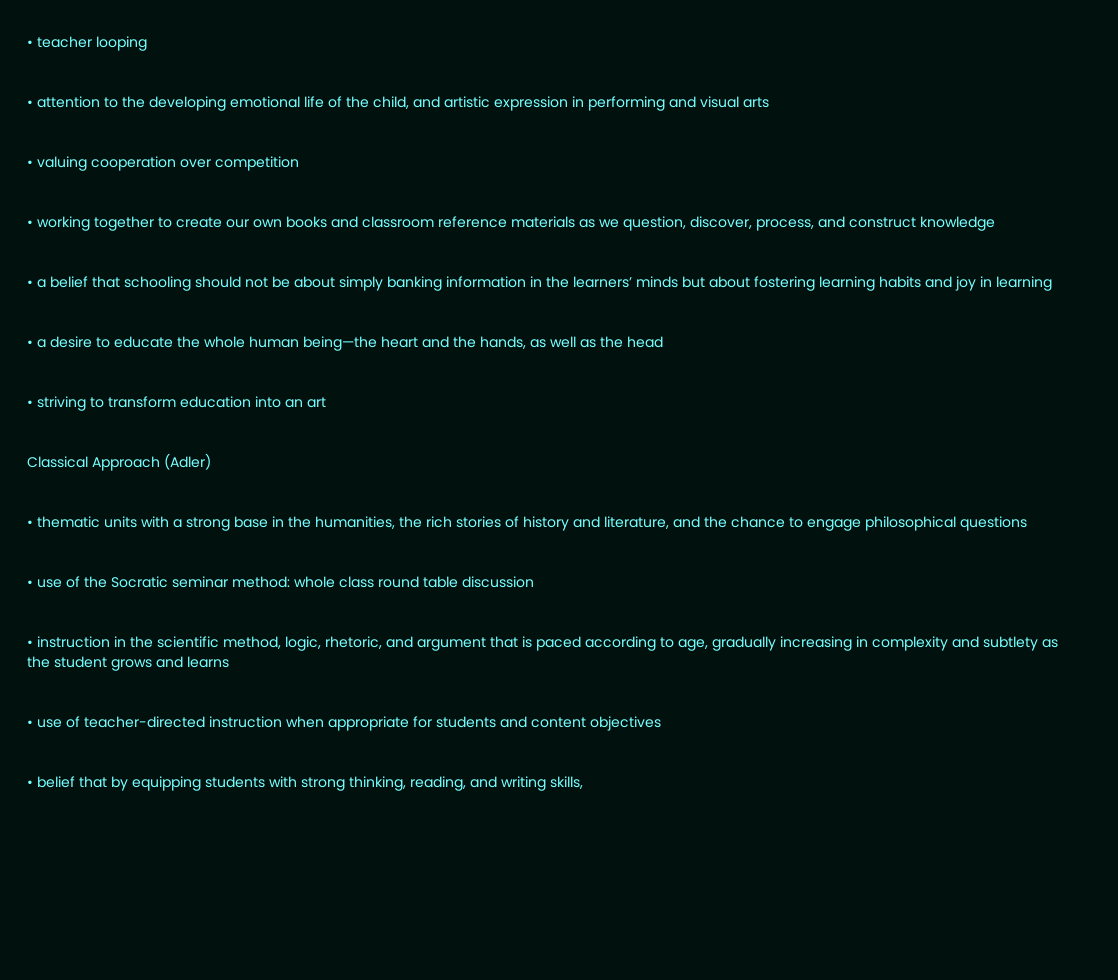• teacher looping


• attention to the developing emotional life of the child, and artistic expression in performing and visual arts


• valuing cooperation over competition


• working together to create our own books and classroom reference materials as we question, discover, process, and construct knowledge


• a belief that schooling should not be about simply banking information in the learners’ minds but about fostering learning habits and joy in learning


• a desire to educate the whole human being—the heart and the hands, as well as the head


• striving to transform education into an art


Classical Approach (Adler)


• thematic units with a strong base in the humanities, the rich stories of history and literature, and the chance to engage philosophical questions


• use of the Socratic seminar method: whole class round table discussion


• instruction in the scientific method, logic, rhetoric, and argument that is paced according to age, gradually increasing in complexity and subtlety as the student grows and learns


• use of teacher-directed instruction when appropriate for students and content objectives


• belief that by equipping students with strong thinking, reading, and writing skills,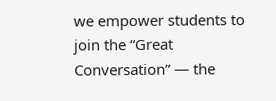we empower students to join the “Great Conversation” — the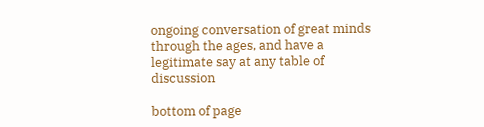ongoing conversation of great minds through the ages, and have a legitimate say at any table of discussion

bottom of page